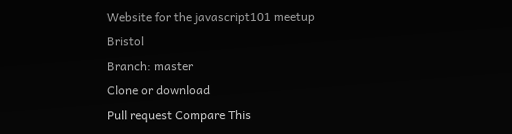Website for the javascript101 meetup Bristol
Branch: master
Clone or download
Pull request Compare This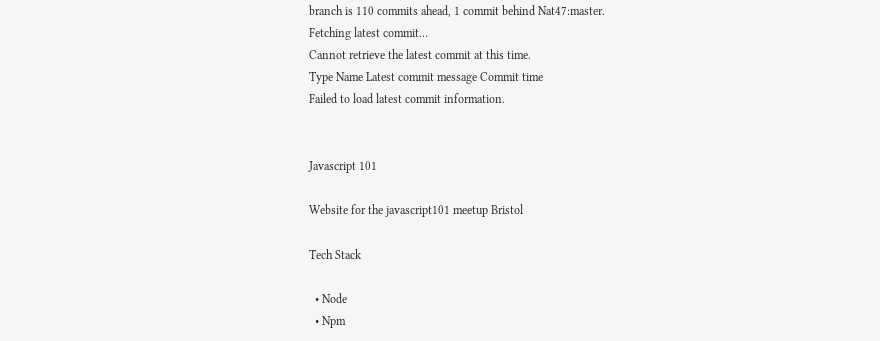branch is 110 commits ahead, 1 commit behind Nat47:master.
Fetching latest commit…
Cannot retrieve the latest commit at this time.
Type Name Latest commit message Commit time
Failed to load latest commit information.


Javascript 101

Website for the javascript101 meetup Bristol

Tech Stack

  • Node
  • Npm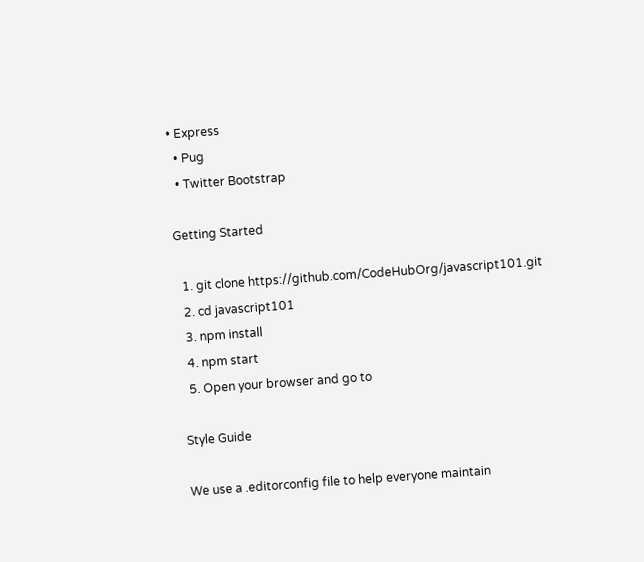• Express
  • Pug
  • Twitter Bootstrap

Getting Started

  1. git clone https://github.com/CodeHubOrg/javascript101.git
  2. cd javascript101
  3. npm install
  4. npm start
  5. Open your browser and go to

Style Guide

We use a .editorconfig file to help everyone maintain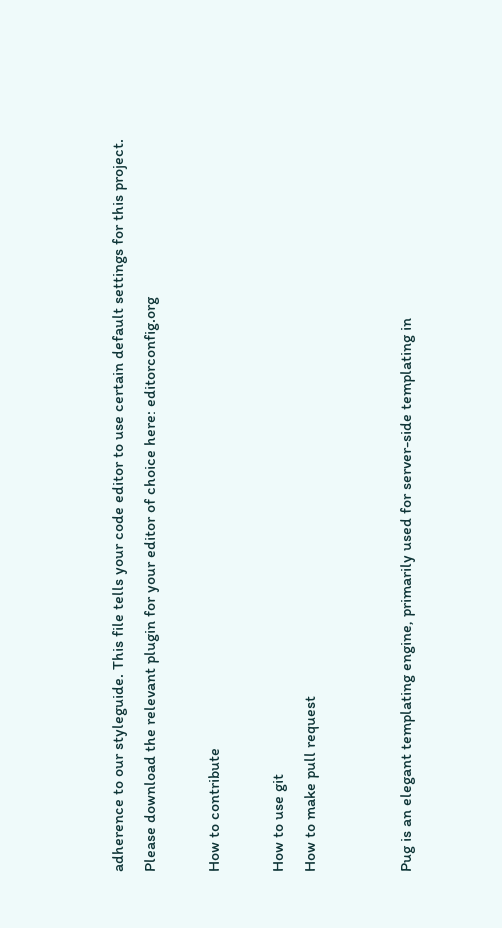adherence to our styleguide. This file tells your code editor to use certain default settings for this project. Please download the relevant plugin for your editor of choice here: editorconfig.org

How to contribute

How to use git
How to make pull request


Pug is an elegant templating engine, primarily used for server-side templating in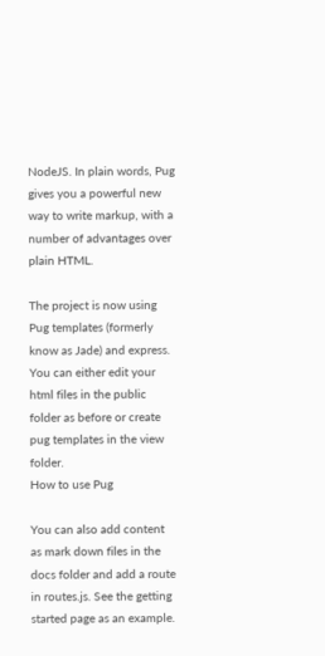NodeJS. In plain words, Pug gives you a powerful new way to write markup, with a number of advantages over plain HTML.

The project is now using Pug templates (formerly know as Jade) and express.
You can either edit your html files in the public folder as before or create pug templates in the view folder.
How to use Pug

You can also add content as mark down files in the docs folder and add a route in routes.js. See the getting started page as an example.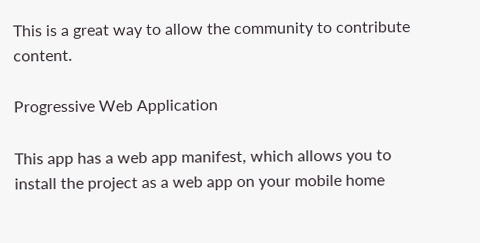This is a great way to allow the community to contribute content.

Progressive Web Application

This app has a web app manifest, which allows you to install the project as a web app on your mobile home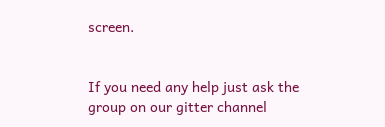screen.


If you need any help just ask the group on our gitter channel